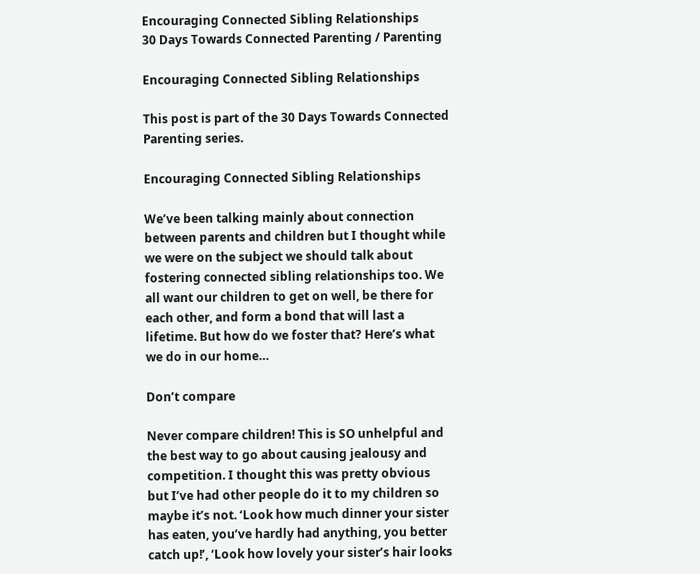Encouraging Connected Sibling Relationships
30 Days Towards Connected Parenting / Parenting

Encouraging Connected Sibling Relationships

This post is part of the 30 Days Towards Connected Parenting series.

Encouraging Connected Sibling Relationships

We’ve been talking mainly about connection between parents and children but I thought while we were on the subject we should talk about fostering connected sibling relationships too. We all want our children to get on well, be there for each other, and form a bond that will last a lifetime. But how do we foster that? Here’s what we do in our home…

Don’t compare

Never compare children! This is SO unhelpful and the best way to go about causing jealousy and competition. I thought this was pretty obvious but I’ve had other people do it to my children so maybe it’s not. ‘Look how much dinner your sister has eaten, you’ve hardly had anything, you better catch up!’, ‘Look how lovely your sister’s hair looks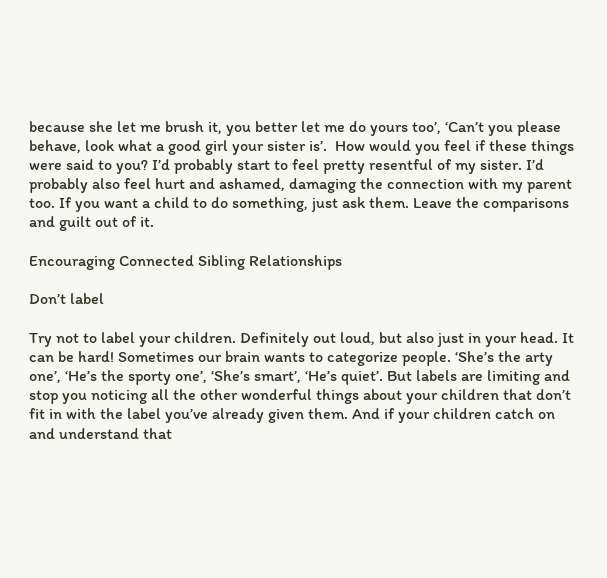because she let me brush it, you better let me do yours too’, ‘Can’t you please behave, look what a good girl your sister is’.  How would you feel if these things were said to you? I’d probably start to feel pretty resentful of my sister. I’d probably also feel hurt and ashamed, damaging the connection with my parent too. If you want a child to do something, just ask them. Leave the comparisons and guilt out of it.

Encouraging Connected Sibling Relationships

Don’t label

Try not to label your children. Definitely out loud, but also just in your head. It can be hard! Sometimes our brain wants to categorize people. ‘She’s the arty one’, ‘He’s the sporty one’, ‘She’s smart’, ‘He’s quiet’. But labels are limiting and stop you noticing all the other wonderful things about your children that don’t fit in with the label you’ve already given them. And if your children catch on and understand that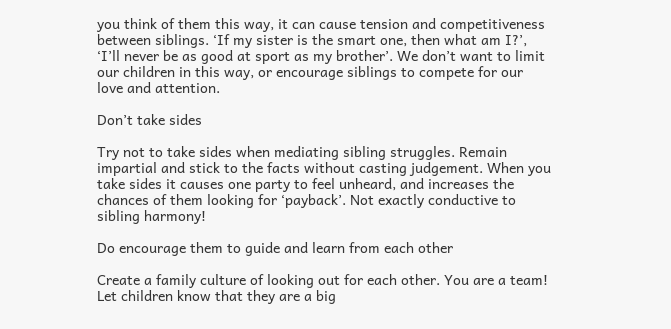you think of them this way, it can cause tension and competitiveness between siblings. ‘If my sister is the smart one, then what am I?’, ‘I’ll never be as good at sport as my brother’. We don’t want to limit our children in this way, or encourage siblings to compete for our love and attention.

Don’t take sides

Try not to take sides when mediating sibling struggles. Remain impartial and stick to the facts without casting judgement. When you take sides it causes one party to feel unheard, and increases the chances of them looking for ‘payback’. Not exactly conductive to sibling harmony!

Do encourage them to guide and learn from each other

Create a family culture of looking out for each other. You are a team! Let children know that they are a big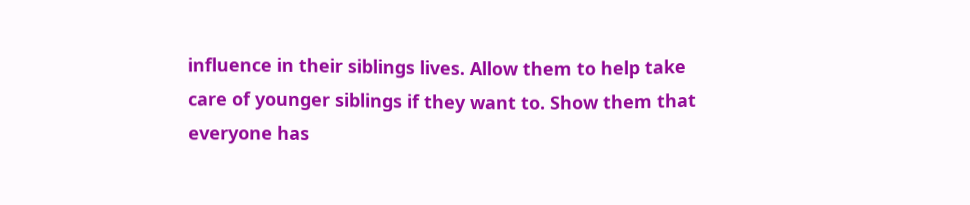influence in their siblings lives. Allow them to help take care of younger siblings if they want to. Show them that everyone has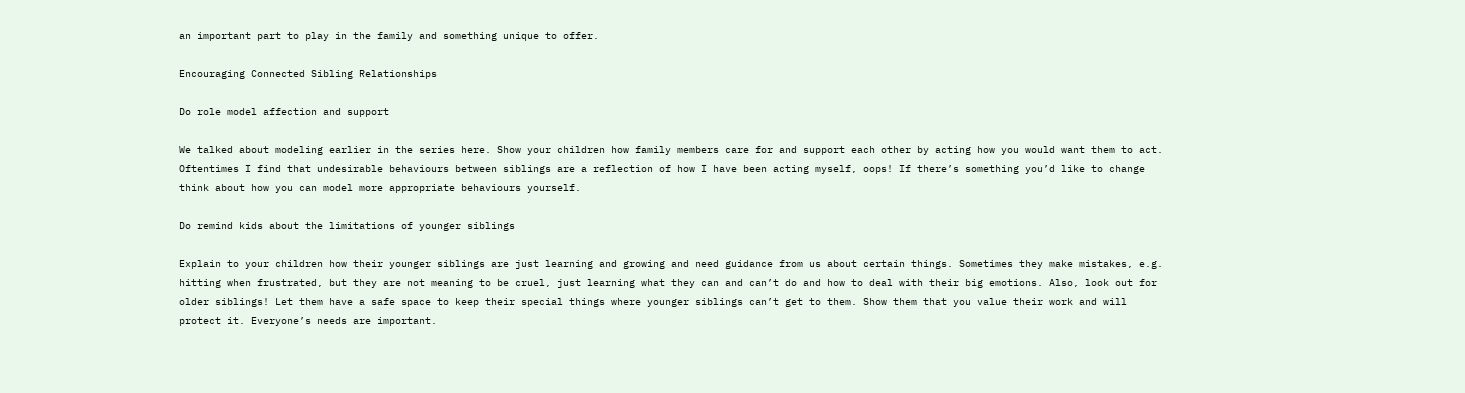an important part to play in the family and something unique to offer.

Encouraging Connected Sibling Relationships

Do role model affection and support

We talked about modeling earlier in the series here. Show your children how family members care for and support each other by acting how you would want them to act. Oftentimes I find that undesirable behaviours between siblings are a reflection of how I have been acting myself, oops! If there’s something you’d like to change think about how you can model more appropriate behaviours yourself.

Do remind kids about the limitations of younger siblings

Explain to your children how their younger siblings are just learning and growing and need guidance from us about certain things. Sometimes they make mistakes, e.g. hitting when frustrated, but they are not meaning to be cruel, just learning what they can and can’t do and how to deal with their big emotions. Also, look out for older siblings! Let them have a safe space to keep their special things where younger siblings can’t get to them. Show them that you value their work and will protect it. Everyone’s needs are important.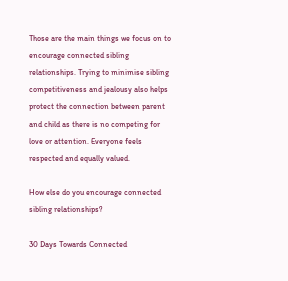Those are the main things we focus on to encourage connected sibling relationships. Trying to minimise sibling competitiveness and jealousy also helps protect the connection between parent and child as there is no competing for love or attention. Everyone feels respected and equally valued.

How else do you encourage connected sibling relationships?

30 Days Towards Connected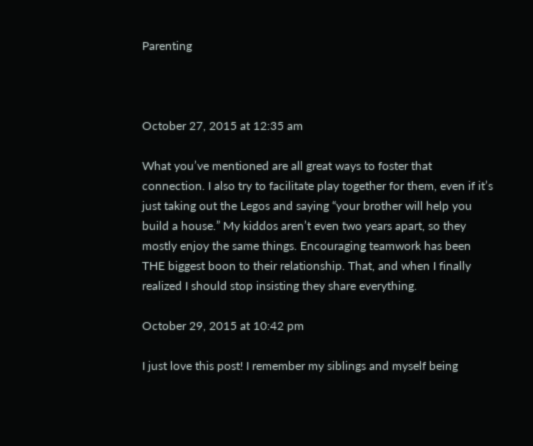Parenting



October 27, 2015 at 12:35 am

What you’ve mentioned are all great ways to foster that connection. I also try to facilitate play together for them, even if it’s just taking out the Legos and saying “your brother will help you build a house.” My kiddos aren’t even two years apart, so they mostly enjoy the same things. Encouraging teamwork has been THE biggest boon to their relationship. That, and when I finally realized I should stop insisting they share everything.

October 29, 2015 at 10:42 pm

I just love this post! I remember my siblings and myself being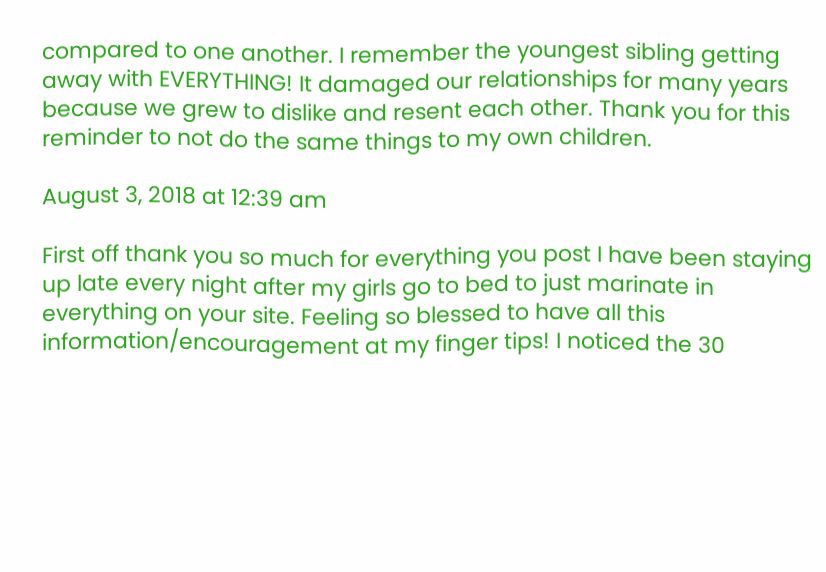compared to one another. I remember the youngest sibling getting away with EVERYTHING! It damaged our relationships for many years because we grew to dislike and resent each other. Thank you for this reminder to not do the same things to my own children.

August 3, 2018 at 12:39 am

First off thank you so much for everything you post I have been staying up late every night after my girls go to bed to just marinate in everything on your site. Feeling so blessed to have all this information/encouragement at my finger tips! I noticed the 30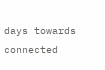days towards connected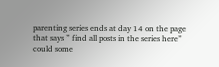parenting series ends at day 14 on the page that says ” find all posts in the series here” could some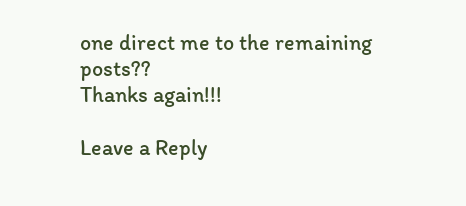one direct me to the remaining posts??
Thanks again!!!

Leave a Reply